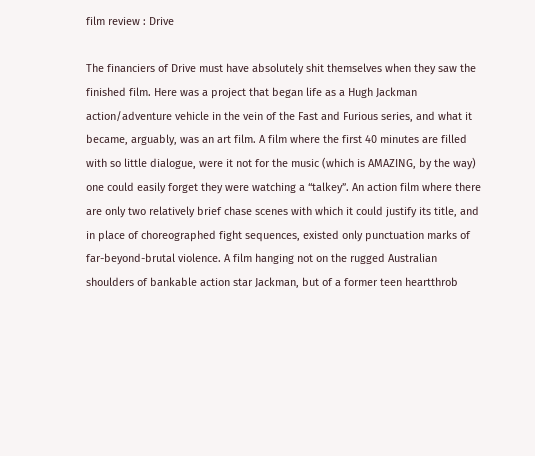film review : Drive

The financiers of Drive must have absolutely shit themselves when they saw the finished film. Here was a project that began life as a Hugh Jackman action/adventure vehicle in the vein of the Fast and Furious series, and what it became, arguably, was an art film. A film where the first 40 minutes are filled with so little dialogue, were it not for the music (which is AMAZING, by the way) one could easily forget they were watching a “talkey”. An action film where there are only two relatively brief chase scenes with which it could justify its title, and in place of choreographed fight sequences, existed only punctuation marks of far-beyond-brutal violence. A film hanging not on the rugged Australian shoulders of bankable action star Jackman, but of a former teen heartthrob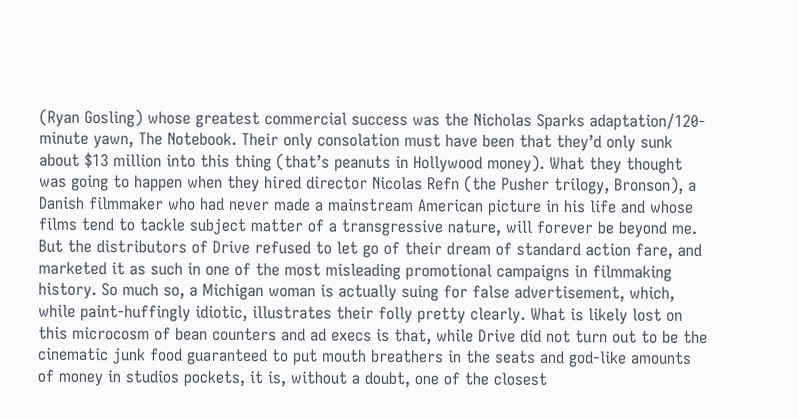(Ryan Gosling) whose greatest commercial success was the Nicholas Sparks adaptation/120-minute yawn, The Notebook. Their only consolation must have been that they’d only sunk about $13 million into this thing (that’s peanuts in Hollywood money). What they thought was going to happen when they hired director Nicolas Refn (the Pusher trilogy, Bronson), a Danish filmmaker who had never made a mainstream American picture in his life and whose films tend to tackle subject matter of a transgressive nature, will forever be beyond me. But the distributors of Drive refused to let go of their dream of standard action fare, and marketed it as such in one of the most misleading promotional campaigns in filmmaking history. So much so, a Michigan woman is actually suing for false advertisement, which, while paint-huffingly idiotic, illustrates their folly pretty clearly. What is likely lost on this microcosm of bean counters and ad execs is that, while Drive did not turn out to be the cinematic junk food guaranteed to put mouth breathers in the seats and god-like amounts of money in studios pockets, it is, without a doubt, one of the closest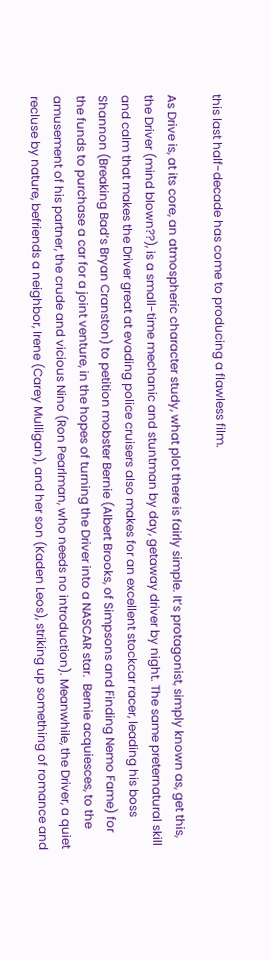this last half-decade has come to producing a flawless film.

As Drive is, at its core, an atmospheric character study, what plot there is fairly simple. It’s protagonist, simply known as, get this, the Driver (mind blown??), is a small-time mechanic and stuntman by day, getaway driver by night. The same preternatural skill and calm that makes the Driver great at evading police cruisers also makes for an excellent stockcar racer, leading his boss Shannon (Breaking Bad‘s Bryan Cranston) to petition mobster Bernie (Albert Brooks, of Simpsons and Finding Nemo Fame) for the funds to purchase a car for a joint venture, in the hopes of turning the Driver into a NASCAR star.  Bernie acquiesces, to the amusement of his partner, the crude and vicious Nino (Ron Pearlman, who needs no introduction). Meanwhile, the Driver, a quiet recluse by nature, befriends a neighbor, Irene (Carey Mulligan), and her son (Kaden Leos), striking up something of romance and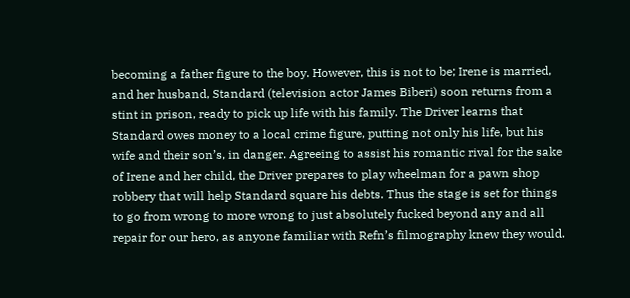becoming a father figure to the boy. However, this is not to be; Irene is married, and her husband, Standard (television actor James Biberi) soon returns from a stint in prison, ready to pick up life with his family. The Driver learns that Standard owes money to a local crime figure, putting not only his life, but his wife and their son’s, in danger. Agreeing to assist his romantic rival for the sake of Irene and her child, the Driver prepares to play wheelman for a pawn shop robbery that will help Standard square his debts. Thus the stage is set for things to go from wrong to more wrong to just absolutely fucked beyond any and all repair for our hero, as anyone familiar with Refn’s filmography knew they would.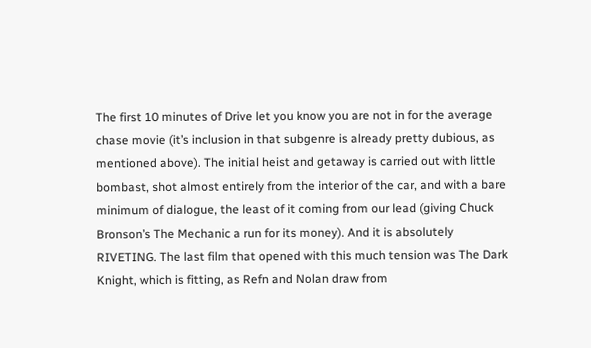The first 10 minutes of Drive let you know you are not in for the average chase movie (it’s inclusion in that subgenre is already pretty dubious, as mentioned above). The initial heist and getaway is carried out with little bombast, shot almost entirely from the interior of the car, and with a bare minimum of dialogue, the least of it coming from our lead (giving Chuck Bronson’s The Mechanic a run for its money). And it is absolutely RIVETING. The last film that opened with this much tension was The Dark Knight, which is fitting, as Refn and Nolan draw from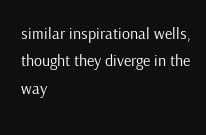similar inspirational wells, thought they diverge in the way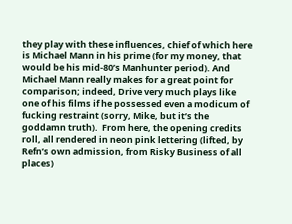they play with these influences, chief of which here is Michael Mann in his prime (for my money, that would be his mid-80’s Manhunter period). And Michael Mann really makes for a great point for comparison; indeed, Drive very much plays like one of his films if he possessed even a modicum of fucking restraint (sorry, Mike, but it’s the goddamn truth).  From here, the opening credits roll, all rendered in neon pink lettering (lifted, by Refn’s own admission, from Risky Business of all places)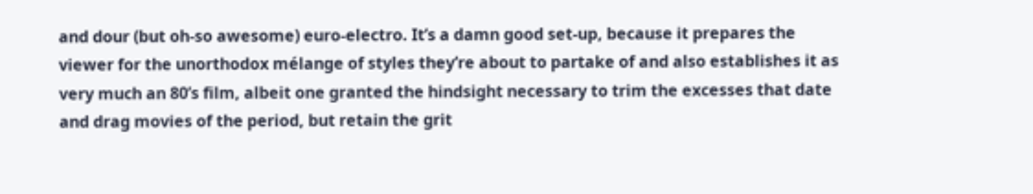and dour (but oh-so awesome) euro-electro. It’s a damn good set-up, because it prepares the viewer for the unorthodox mélange of styles they’re about to partake of and also establishes it as very much an 80’s film, albeit one granted the hindsight necessary to trim the excesses that date and drag movies of the period, but retain the grit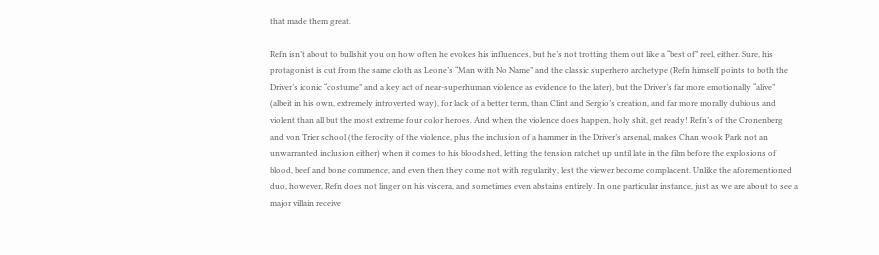that made them great.

Refn isn’t about to bullshit you on how often he evokes his influences, but he’s not trotting them out like a “best of” reel, either. Sure, his protagonist is cut from the same cloth as Leone’s “Man with No Name” and the classic superhero archetype (Refn himself points to both the Driver’s iconic “costume” and a key act of near-superhuman violence as evidence to the later), but the Driver’s far more emotionally “alive” (albeit in his own, extremely introverted way), for lack of a better term, than Clint and Sergio’s creation, and far more morally dubious and violent than all but the most extreme four color heroes. And when the violence does happen, holy shit, get ready! Refn’s of the Cronenberg and von Trier school (the ferocity of the violence, plus the inclusion of a hammer in the Driver’s arsenal, makes Chan wook Park not an unwarranted inclusion either) when it comes to his bloodshed, letting the tension ratchet up until late in the film before the explosions of blood, beef and bone commence, and even then they come not with regularity, lest the viewer become complacent. Unlike the aforementioned duo, however, Refn does not linger on his viscera, and sometimes even abstains entirely. In one particular instance, just as we are about to see a major villain receive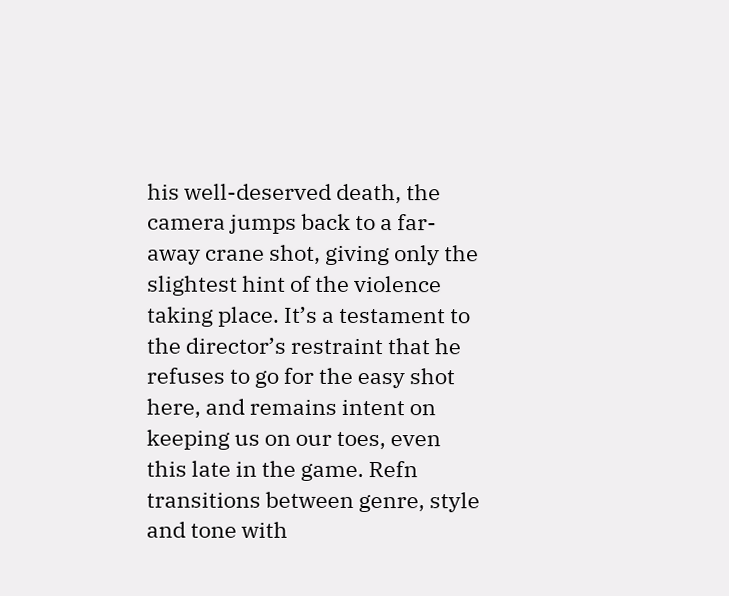his well-deserved death, the camera jumps back to a far-away crane shot, giving only the slightest hint of the violence taking place. It’s a testament to the director’s restraint that he refuses to go for the easy shot here, and remains intent on keeping us on our toes, even this late in the game. Refn transitions between genre, style and tone with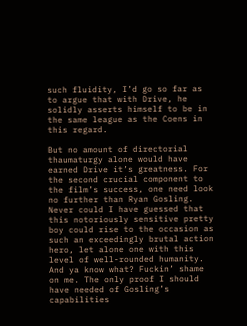such fluidity, I’d go so far as to argue that with Drive, he solidly asserts himself to be in the same league as the Coens in this regard.

But no amount of directorial thaumaturgy alone would have earned Drive it’s greatness. For the second crucial component to the film’s success, one need look no further than Ryan Gosling. Never could I have guessed that this notoriously sensitive pretty boy could rise to the occasion as such an exceedingly brutal action hero, let alone one with this level of well-rounded humanity. And ya know what? Fuckin’ shame on me. The only proof I should have needed of Gosling’s capabilities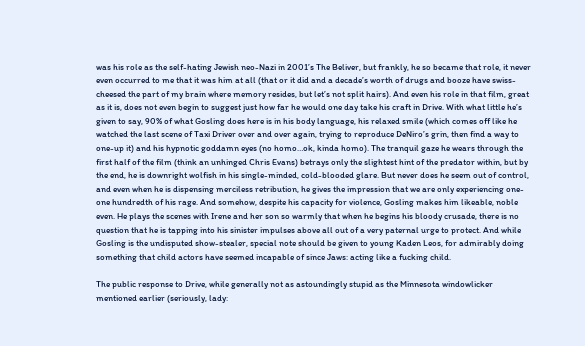was his role as the self-hating Jewish neo-Nazi in 2001’s The Beliver, but frankly, he so became that role, it never even occurred to me that it was him at all (that or it did and a decade’s worth of drugs and booze have swiss-cheesed the part of my brain where memory resides, but let’s not split hairs). And even his role in that film, great as it is, does not even begin to suggest just how far he would one day take his craft in Drive. With what little he’s given to say, 90% of what Gosling does here is in his body language, his relaxed smile (which comes off like he watched the last scene of Taxi Driver over and over again, trying to reproduce DeNiro’s grin, then find a way to one-up it) and his hypnotic goddamn eyes (no homo…ok, kinda homo). The tranquil gaze he wears through the first half of the film (think an unhinged Chris Evans) betrays only the slightest hint of the predator within, but by the end, he is downright wolfish in his single-minded, cold-blooded glare. But never does he seem out of control, and even when he is dispensing merciless retribution, he gives the impression that we are only experiencing one-one hundredth of his rage. And somehow, despite his capacity for violence, Gosling makes him likeable, noble even. He plays the scenes with Irene and her son so warmly that when he begins his bloody crusade, there is no question that he is tapping into his sinister impulses above all out of a very paternal urge to protect. And while Gosling is the undisputed show-stealer, special note should be given to young Kaden Leos, for admirably doing something that child actors have seemed incapable of since Jaws: acting like a fucking child.

The public response to Drive, while generally not as astoundingly stupid as the Minnesota windowlicker mentioned earlier (seriously, lady: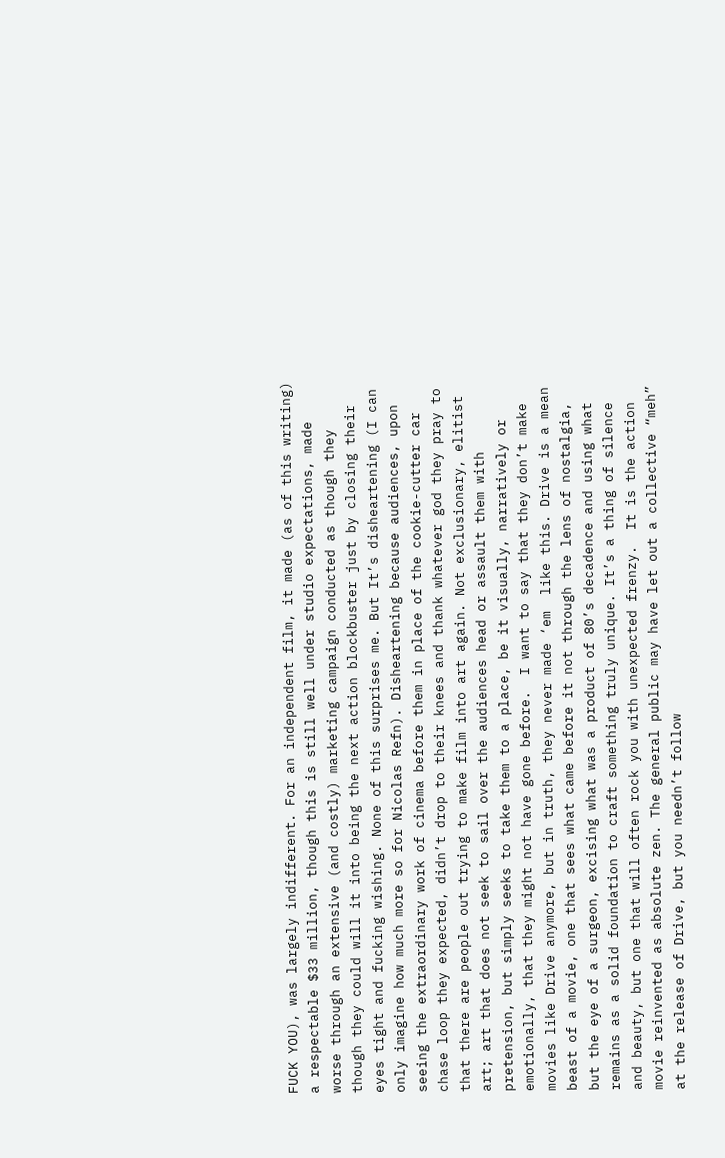FUCK YOU), was largely indifferent. For an independent film, it made (as of this writing) a respectable $33 million, though this is still well under studio expectations, made worse through an extensive (and costly) marketing campaign conducted as though they though they could will it into being the next action blockbuster just by closing their eyes tight and fucking wishing. None of this surprises me. But It’s disheartening (I can only imagine how much more so for Nicolas Refn). Disheartening because audiences, upon seeing the extraordinary work of cinema before them in place of the cookie-cutter car chase loop they expected, didn’t drop to their knees and thank whatever god they pray to that there are people out trying to make film into art again. Not exclusionary, elitist art; art that does not seek to sail over the audiences head or assault them with pretension, but simply seeks to take them to a place, be it visually, narratively or emotionally, that they might not have gone before.  I want to say that they don’t make movies like Drive anymore, but in truth, they never made ‘em  like this. Drive is a mean beast of a movie, one that sees what came before it not through the lens of nostalgia, but the eye of a surgeon, excising what was a product of 80’s decadence and using what remains as a solid foundation to craft something truly unique. It’s a thing of silence and beauty, but one that will often rock you with unexpected frenzy.  It is the action movie reinvented as absolute zen. The general public may have let out a collective “meh” at the release of Drive, but you needn’t follow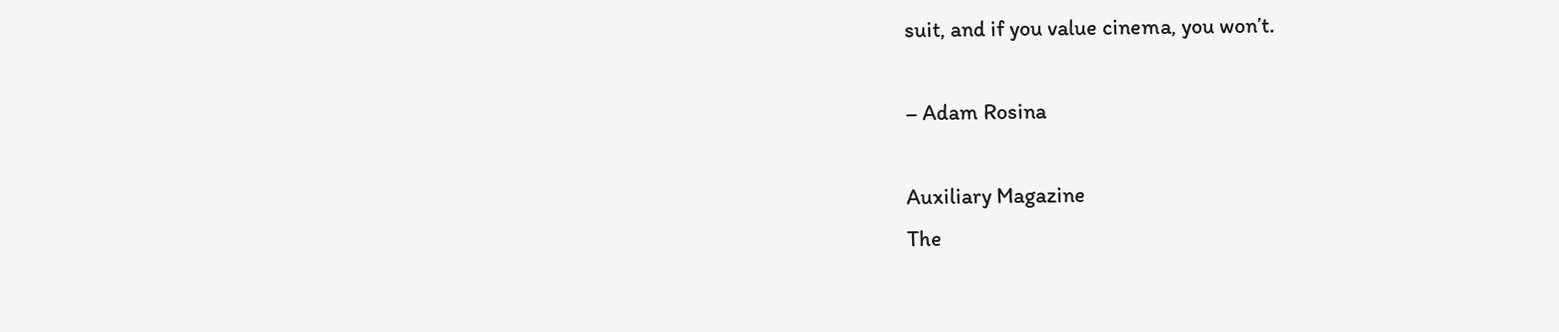suit, and if you value cinema, you won’t.

– Adam Rosina

Auxiliary Magazine
The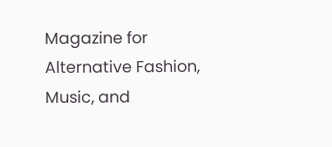Magazine for Alternative Fashion, Music, and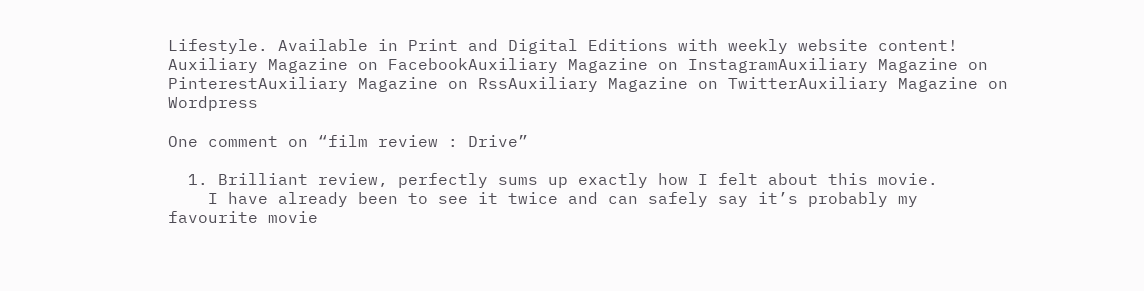Lifestyle. Available in Print and Digital Editions with weekly website content!
Auxiliary Magazine on FacebookAuxiliary Magazine on InstagramAuxiliary Magazine on PinterestAuxiliary Magazine on RssAuxiliary Magazine on TwitterAuxiliary Magazine on Wordpress

One comment on “film review : Drive”

  1. Brilliant review, perfectly sums up exactly how I felt about this movie.
    I have already been to see it twice and can safely say it’s probably my favourite movie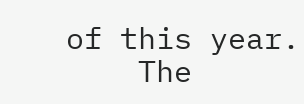of this year.
    The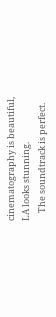cinematography is beautiful, LA looks stunning.
    The soundtrack is perfect.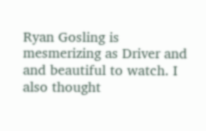Ryan Gosling is mesmerizing as Driver and and beautiful to watch. I also thought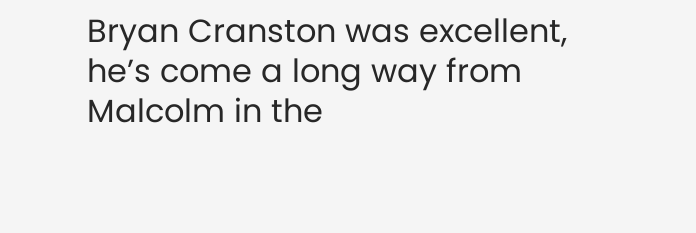Bryan Cranston was excellent, he’s come a long way from Malcolm in the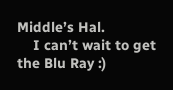Middle’s Hal.
    I can’t wait to get the Blu Ray :)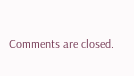Comments are closed.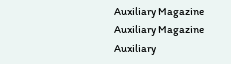Auxiliary Magazine
Auxiliary Magazine
Auxiliary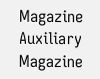Magazine
Auxiliary Magazine